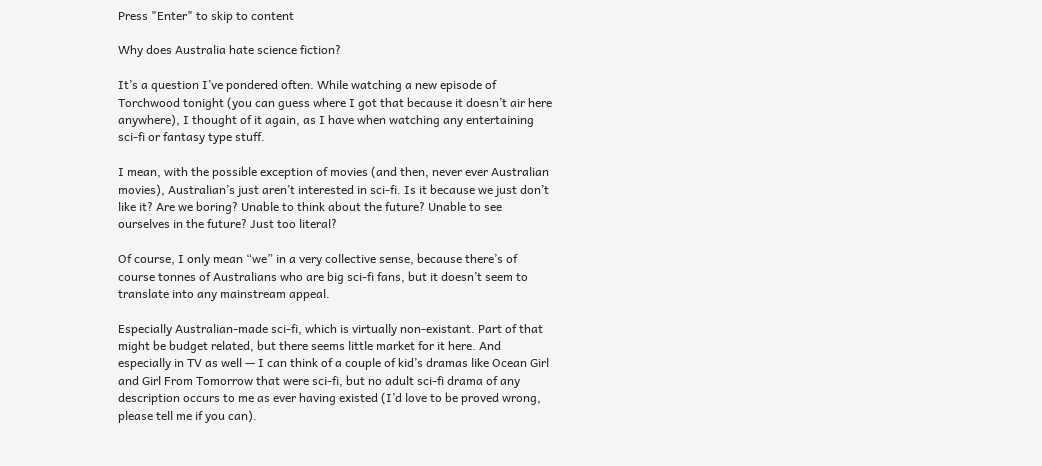Press "Enter" to skip to content

Why does Australia hate science fiction?

It’s a question I’ve pondered often. While watching a new episode of Torchwood tonight (you can guess where I got that because it doesn’t air here anywhere), I thought of it again, as I have when watching any entertaining sci-fi or fantasy type stuff.

I mean, with the possible exception of movies (and then, never ever Australian movies), Australian’s just aren’t interested in sci-fi. Is it because we just don’t like it? Are we boring? Unable to think about the future? Unable to see ourselves in the future? Just too literal?

Of course, I only mean “we” in a very collective sense, because there’s of course tonnes of Australians who are big sci-fi fans, but it doesn’t seem to translate into any mainstream appeal.

Especially Australian-made sci-fi, which is virtually non-existant. Part of that might be budget related, but there seems little market for it here. And especially in TV as well — I can think of a couple of kid’s dramas like Ocean Girl and Girl From Tomorrow that were sci-fi, but no adult sci-fi drama of any description occurs to me as ever having existed (I’d love to be proved wrong, please tell me if you can).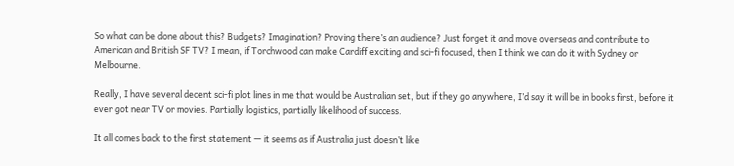So what can be done about this? Budgets? Imagination? Proving there’s an audience? Just forget it and move overseas and contribute to American and British SF TV? I mean, if Torchwood can make Cardiff exciting and sci-fi focused, then I think we can do it with Sydney or Melbourne.

Really, I have several decent sci-fi plot lines in me that would be Australian set, but if they go anywhere, I’d say it will be in books first, before it ever got near TV or movies. Partially logistics, partially likelihood of success.

It all comes back to the first statement — it seems as if Australia just doesn’t like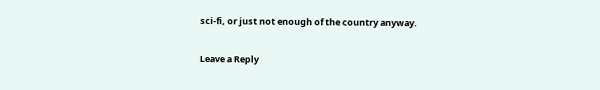sci-fi, or just not enough of the country anyway.

Leave a Reply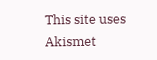This site uses Akismet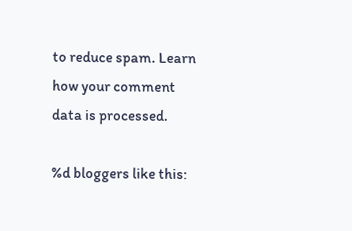to reduce spam. Learn how your comment data is processed.

%d bloggers like this: